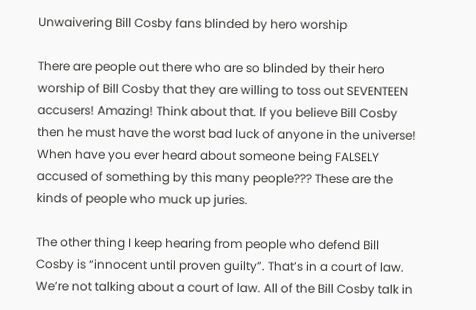Unwaivering Bill Cosby fans blinded by hero worship

There are people out there who are so blinded by their hero worship of Bill Cosby that they are willing to toss out SEVENTEEN accusers! Amazing! Think about that. If you believe Bill Cosby then he must have the worst bad luck of anyone in the universe! When have you ever heard about someone being FALSELY accused of something by this many people??? These are the kinds of people who muck up juries.

The other thing I keep hearing from people who defend Bill Cosby is “innocent until proven guilty”. That’s in a court of law. We’re not talking about a court of law. All of the Bill Cosby talk in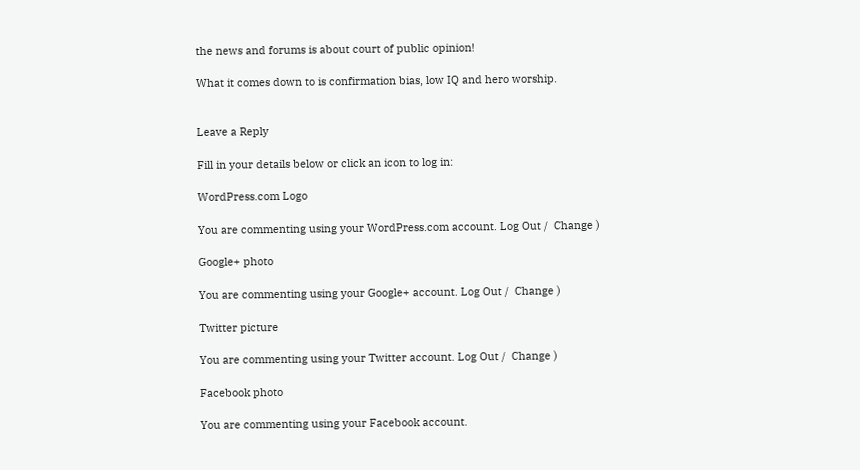the news and forums is about court of public opinion!

What it comes down to is confirmation bias, low IQ and hero worship.


Leave a Reply

Fill in your details below or click an icon to log in:

WordPress.com Logo

You are commenting using your WordPress.com account. Log Out /  Change )

Google+ photo

You are commenting using your Google+ account. Log Out /  Change )

Twitter picture

You are commenting using your Twitter account. Log Out /  Change )

Facebook photo

You are commenting using your Facebook account.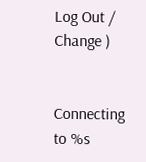Log Out /  Change )


Connecting to %s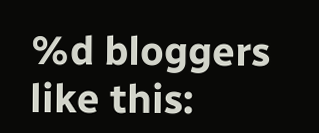%d bloggers like this: